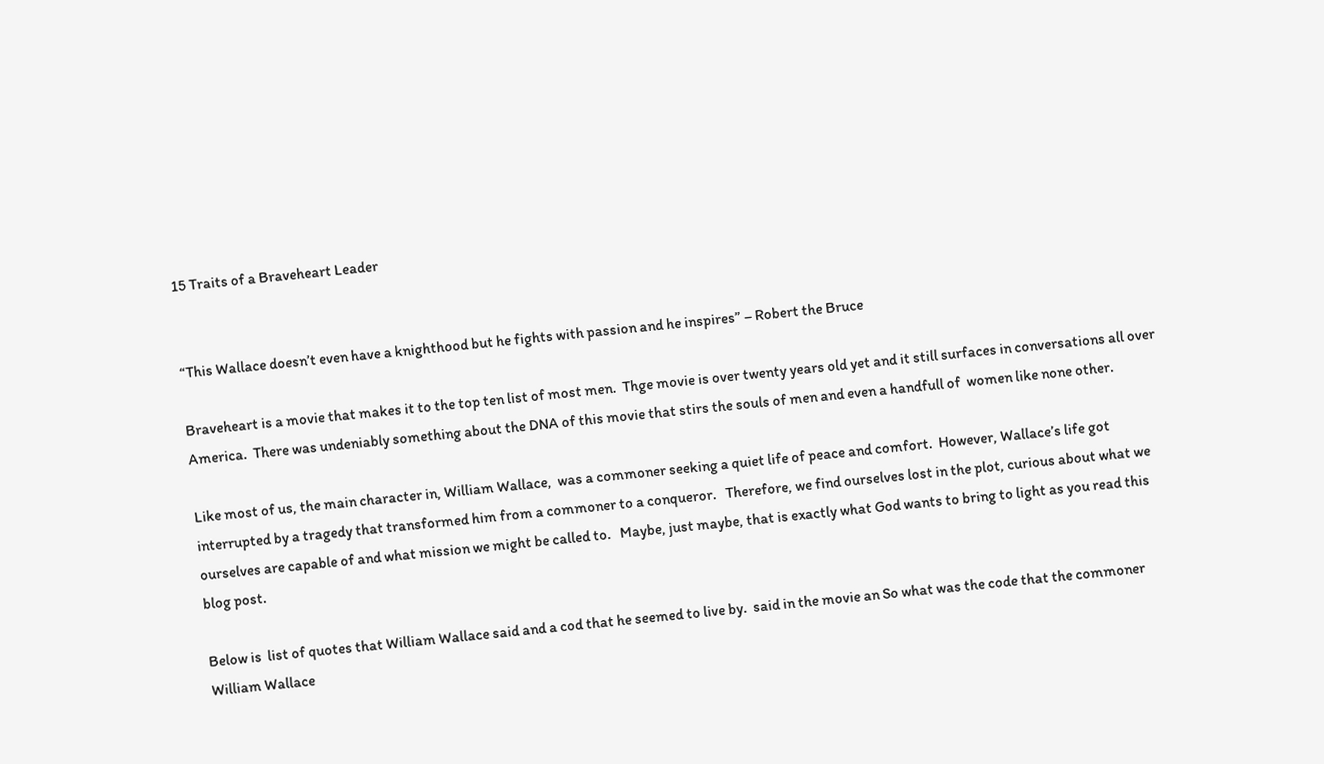15 Traits of a Braveheart Leader


“This Wallace doesn’t even have a knighthood but he fights with passion and he inspires” – Robert the Bruce

Braveheart is a movie that makes it to the top ten list of most men.  Thge movie is over twenty years old yet and it still surfaces in conversations all over America.  There was undeniably something about the DNA of this movie that stirs the souls of men and even a handfull of  women like none other.

Like most of us, the main character in, William Wallace,  was a commoner seeking a quiet life of peace and comfort.  However, Wallace’s life got interrupted by a tragedy that transformed him from a commoner to a conqueror.   Therefore, we find ourselves lost in the plot, curious about what we ourselves are capable of and what mission we might be called to.   Maybe, just maybe, that is exactly what God wants to bring to light as you read this blog post.

Below is  list of quotes that William Wallace said and a cod that he seemed to live by.  said in the movie an So what was the code that the commoner William Wallace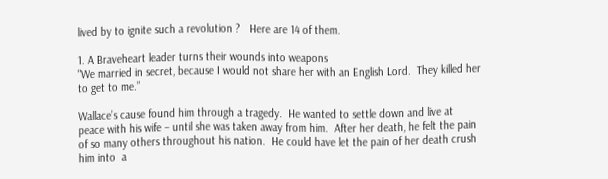lived by to ignite such a revolution ?   Here are 14 of them.

1. A Braveheart leader turns their wounds into weapons
"We married in secret, because I would not share her with an English Lord.  They killed her to get to me.”

Wallace’s cause found him through a tragedy.  He wanted to settle down and live at peace with his wife – until she was taken away from him.  After her death, he felt the pain of so many others throughout his nation.  He could have let the pain of her death crush him into  a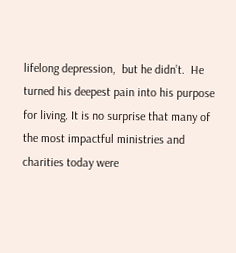lifelong depression,  but he didn’t.  He turned his deepest pain into his purpose for living. It is no surprise that many of the most impactful ministries and charities today were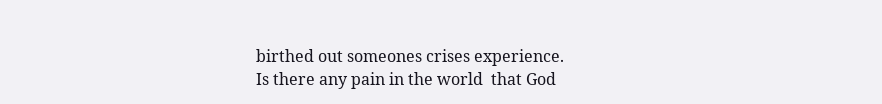birthed out someones crises experience.
Is there any pain in the world  that God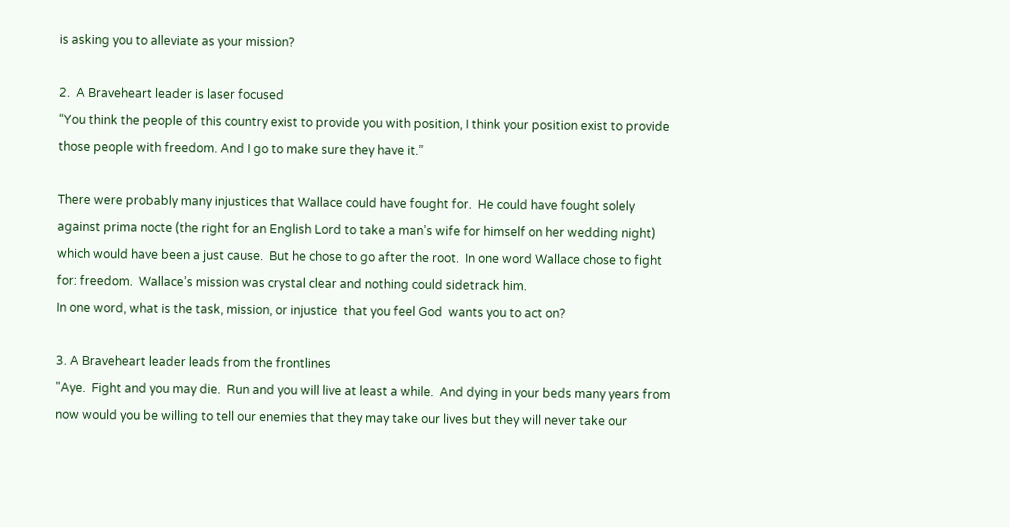is asking you to alleviate as your mission?

2.  A Braveheart leader is laser focused
“You think the people of this country exist to provide you with position, I think your position exist to provide those people with freedom. And I go to make sure they have it.”

There were probably many injustices that Wallace could have fought for.  He could have fought solely against prima nocte (the right for an English Lord to take a man’s wife for himself on her wedding night)  which would have been a just cause.  But he chose to go after the root.  In one word Wallace chose to fight for: freedom.  Wallace’s mission was crystal clear and nothing could sidetrack him.
In one word, what is the task, mission, or injustice  that you feel God  wants you to act on?

3. A Braveheart leader leads from the frontlines
"Aye.  Fight and you may die.  Run and you will live at least a while.  And dying in your beds many years from now would you be willing to tell our enemies that they may take our lives but they will never take our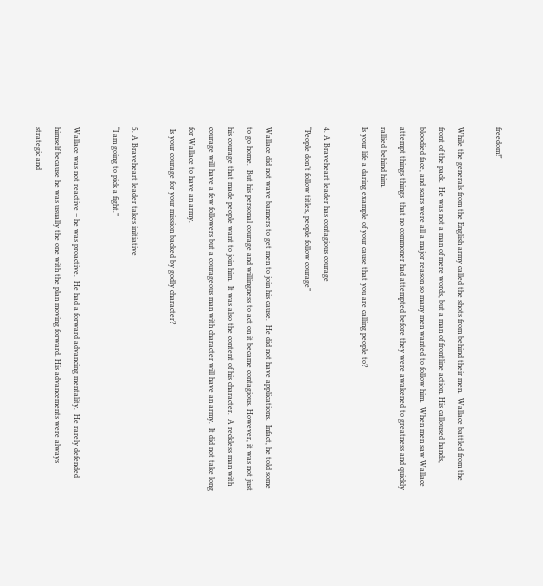freedom!"

While the generals from the English army called the shots from behind their men.  Wallace battled from the front of the pack.  He was not a man of mere words, but a man of frontline action. His calloused hands, bloodied face, and scars were all a major reason so many men wanted to follow him.  When men saw Wallace attempt things things  that no commoner had attempted before they were awakened to greatness and quickly rallied behind him.
Is your life a daring example of your cause that you are calling people to?

4. A Braveheart leader has contagious courage
“People don’t follow titles, people follow courage”

Wallace did not wave banners to get men to join his cause.  He did not have applications.  Infact, he told some to go home.  But his personal courage and willingness to act on it became contagious. However, it was not just his courage that made people want to join him.  It was also the content of his character.  A reckless man with courage will have a few followers but a courageous man with character will have an army.  It did not take long for Wallace to have an army.
 Is your courage for your mission backed by godly character?

5. A Braveheart leader takes initiative
“I am going to pick a fight.”

Wallace was not reactive – he was proactive.  He had a forward advancing mentality.  He rarely defended himself because he was usually the one with the plan moving forward. His advancements were always strategic and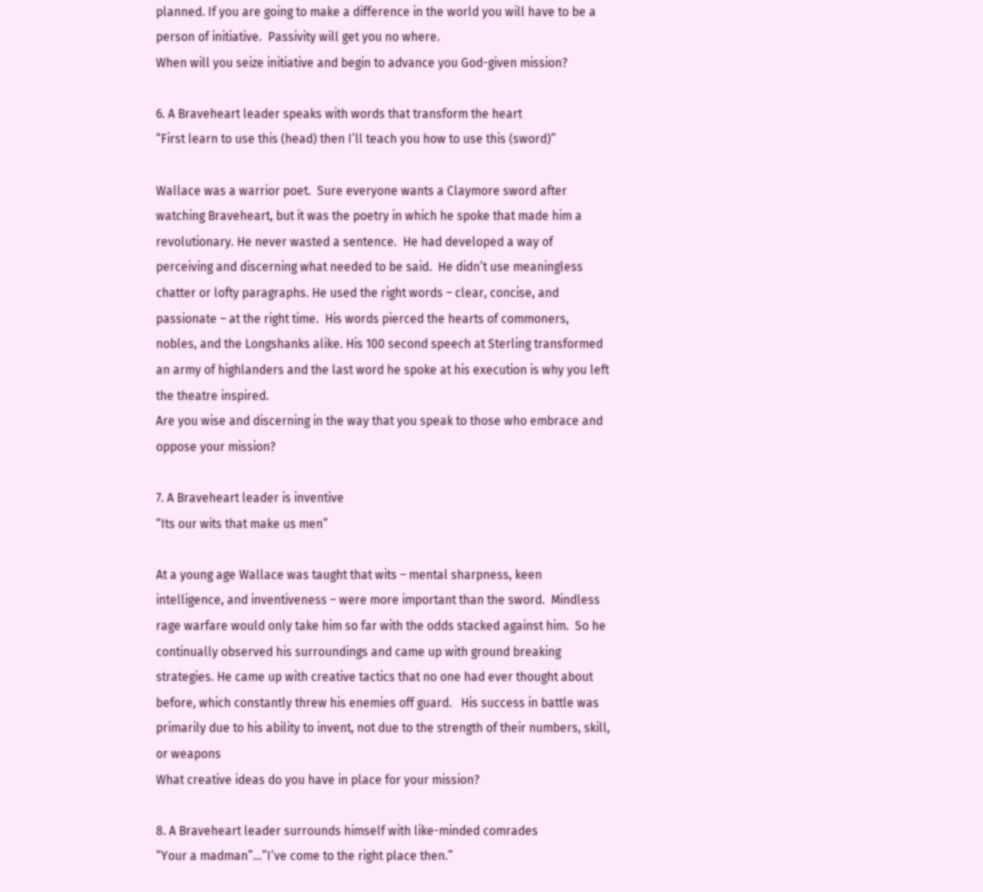planned. If you are going to make a difference in the world you will have to be a person of initiative.  Passivity will get you no where.
When will you seize initiative and begin to advance you God-given mission?

6. A Braveheart leader speaks with words that transform the heart
“First learn to use this (head) then I’ll teach you how to use this (sword)”

Wallace was a warrior poet.  Sure everyone wants a Claymore sword after watching Braveheart, but it was the poetry in which he spoke that made him a revolutionary. He never wasted a sentence.  He had developed a way of perceiving and discerning what needed to be said.  He didn’t use meaningless chatter or lofty paragraphs. He used the right words – clear, concise, and passionate – at the right time.  His words pierced the hearts of commoners, nobles, and the Longshanks alike. His 100 second speech at Sterling transformed an army of highlanders and the last word he spoke at his execution is why you left the theatre inspired.
Are you wise and discerning in the way that you speak to those who embrace and oppose your mission?

7. A Braveheart leader is inventive
“Its our wits that make us men”

At a young age Wallace was taught that wits – mental sharpness, keen intelligence, and inventiveness – were more important than the sword.  Mindless rage warfare would only take him so far with the odds stacked against him.  So he continually observed his surroundings and came up with ground breaking strategies. He came up with creative tactics that no one had ever thought about before, which constantly threw his enemies off guard.   His success in battle was primarily due to his ability to invent, not due to the strength of their numbers, skill, or weapons
What creative ideas do you have in place for your mission?

8. A Braveheart leader surrounds himself with like-minded comrades
“Your a madman”…”I’ve come to the right place then.”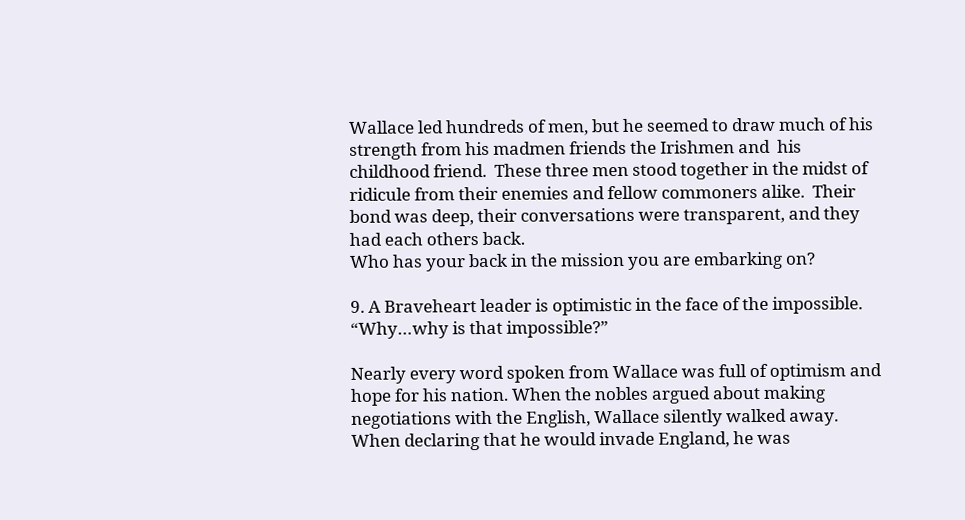Wallace led hundreds of men, but he seemed to draw much of his strength from his madmen friends the Irishmen and  his childhood friend.  These three men stood together in the midst of ridicule from their enemies and fellow commoners alike.  Their bond was deep, their conversations were transparent, and they had each others back.
Who has your back in the mission you are embarking on?

9. A Braveheart leader is optimistic in the face of the impossible.
“Why…why is that impossible?”

Nearly every word spoken from Wallace was full of optimism and hope for his nation. When the nobles argued about making negotiations with the English, Wallace silently walked away.  When declaring that he would invade England, he was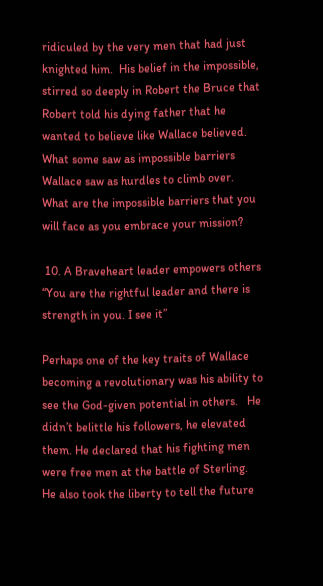ridiculed by the very men that had just knighted him.  His belief in the impossible, stirred so deeply in Robert the Bruce that Robert told his dying father that he wanted to believe like Wallace believed.  What some saw as impossible barriers Wallace saw as hurdles to climb over.
What are the impossible barriers that you will face as you embrace your mission?

 10. A Braveheart leader empowers others
“You are the rightful leader and there is strength in you. I see it”

Perhaps one of the key traits of Wallace becoming a revolutionary was his ability to see the God-given potential in others.   He didn’t belittle his followers, he elevated them. He declared that his fighting men were free men at the battle of Sterling.  He also took the liberty to tell the future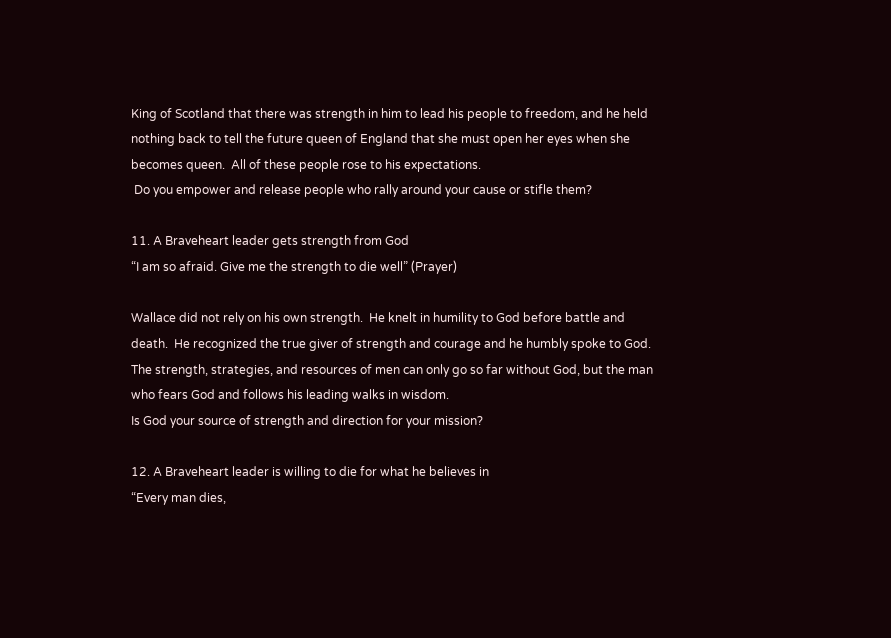King of Scotland that there was strength in him to lead his people to freedom, and he held nothing back to tell the future queen of England that she must open her eyes when she becomes queen.  All of these people rose to his expectations.
 Do you empower and release people who rally around your cause or stifle them?

11. A Braveheart leader gets strength from God
“I am so afraid. Give me the strength to die well” (Prayer)

Wallace did not rely on his own strength.  He knelt in humility to God before battle and death.  He recognized the true giver of strength and courage and he humbly spoke to God.  The strength, strategies, and resources of men can only go so far without God, but the man who fears God and follows his leading walks in wisdom.
Is God your source of strength and direction for your mission?

12. A Braveheart leader is willing to die for what he believes in
“Every man dies,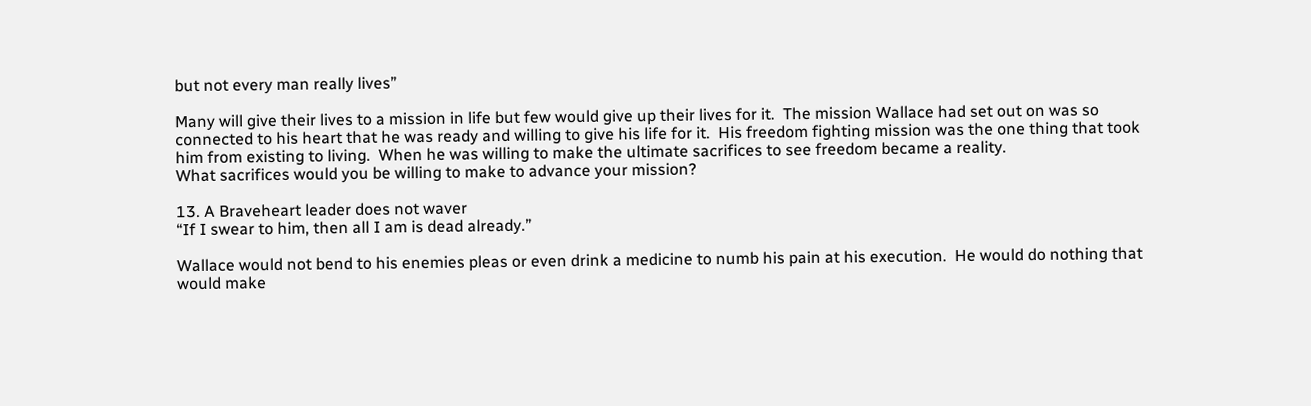but not every man really lives”

Many will give their lives to a mission in life but few would give up their lives for it.  The mission Wallace had set out on was so connected to his heart that he was ready and willing to give his life for it.  His freedom fighting mission was the one thing that took him from existing to living.  When he was willing to make the ultimate sacrifices to see freedom became a reality.
What sacrifices would you be willing to make to advance your mission?

13. A Braveheart leader does not waver
“If I swear to him, then all I am is dead already.”

Wallace would not bend to his enemies pleas or even drink a medicine to numb his pain at his execution.  He would do nothing that would make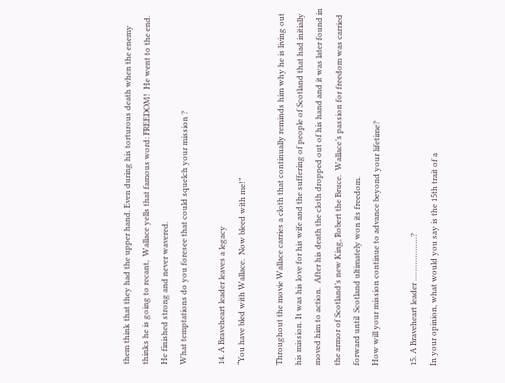them think that they had the upper hand. Even during his torturous death when the enemy thinks he is going to recant,  Wallace yells that famous word: FREEDOM!  He went to the end.  He finished strong and never wavered.
What temptations do you foresee that could squelch your mission ?

14. A Braveheart leader leaves a legacy
“You have bled with Wallace.  Now bleed with me!”

Throughout the movie Wallace carries a cloth that continually reminds him why he is living out his mission. It was his love for his wife and the suffering of people of Scotland that had initially moved him to action.  After his death the cloth dropped out of his hand and it was later found in the armor of Scotland’s new King, Robert the Bruce.  Wallace’s passion for freedom was carried forward until  Scotland ultimately won its freedom.
How will your mission continue to advance beyond your lifetime?

15. A Braveheart leader ……………….?
In your opinion, what would you say is the 15th trait of a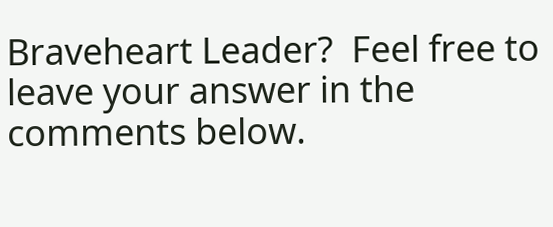Braveheart Leader?  Feel free to leave your answer in the comments below.